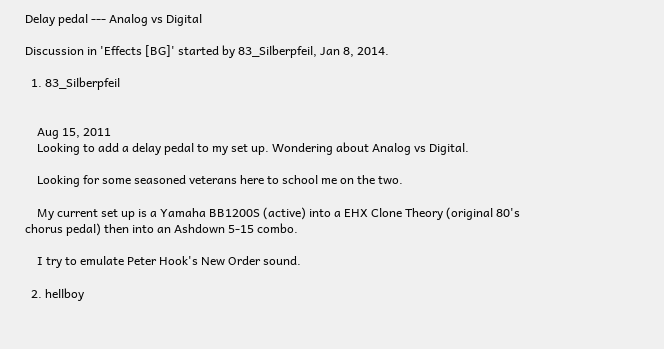Delay pedal --- Analog vs Digital

Discussion in 'Effects [BG]' started by 83_Silberpfeil, Jan 8, 2014.

  1. 83_Silberpfeil


    Aug 15, 2011
    Looking to add a delay pedal to my set up. Wondering about Analog vs Digital.

    Looking for some seasoned veterans here to school me on the two.

    My current set up is a Yamaha BB1200S (active) into a EHX Clone Theory (original 80's chorus pedal) then into an Ashdown 5-15 combo.

    I try to emulate Peter Hook's New Order sound.

  2. hellboy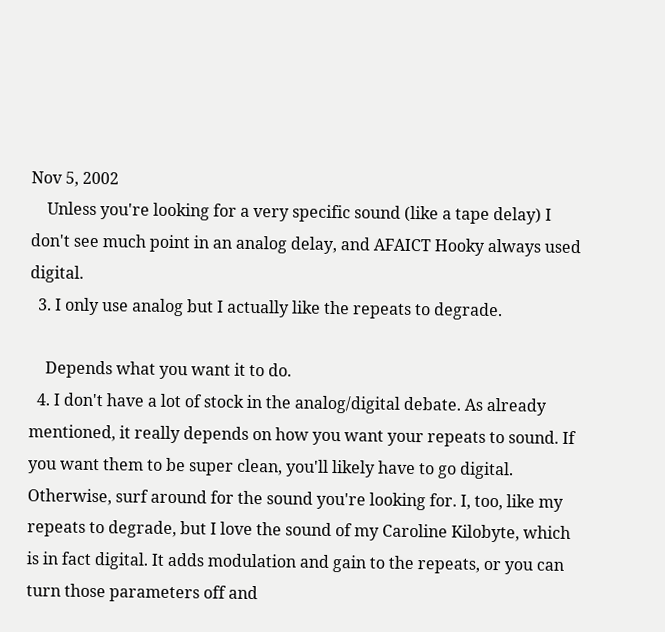Nov 5, 2002
    Unless you're looking for a very specific sound (like a tape delay) I don't see much point in an analog delay, and AFAICT Hooky always used digital.
  3. I only use analog but I actually like the repeats to degrade.

    Depends what you want it to do.
  4. I don't have a lot of stock in the analog/digital debate. As already mentioned, it really depends on how you want your repeats to sound. If you want them to be super clean, you'll likely have to go digital. Otherwise, surf around for the sound you're looking for. I, too, like my repeats to degrade, but I love the sound of my Caroline Kilobyte, which is in fact digital. It adds modulation and gain to the repeats, or you can turn those parameters off and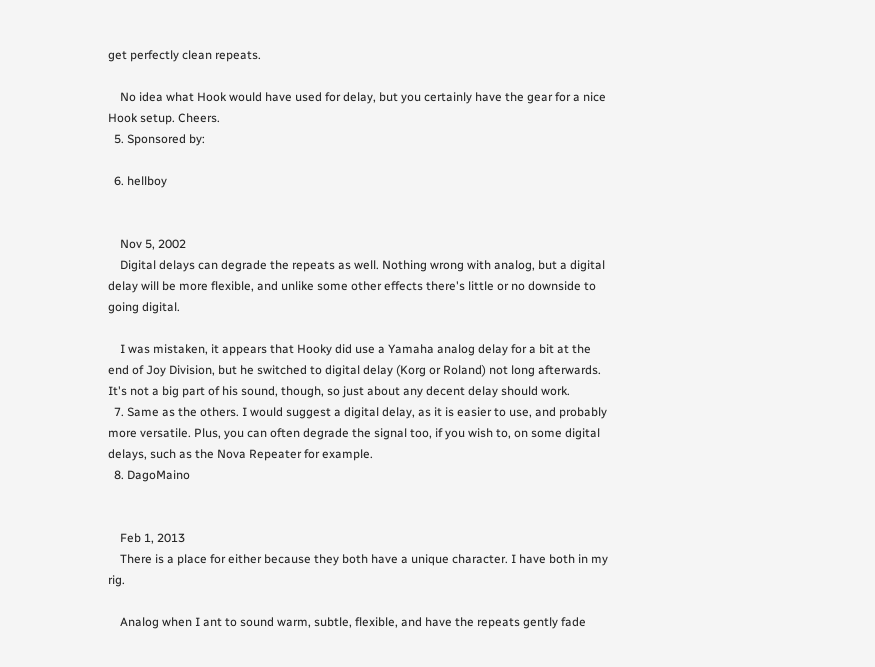get perfectly clean repeats.

    No idea what Hook would have used for delay, but you certainly have the gear for a nice Hook setup. Cheers.
  5. Sponsored by:

  6. hellboy


    Nov 5, 2002
    Digital delays can degrade the repeats as well. Nothing wrong with analog, but a digital delay will be more flexible, and unlike some other effects there's little or no downside to going digital.

    I was mistaken, it appears that Hooky did use a Yamaha analog delay for a bit at the end of Joy Division, but he switched to digital delay (Korg or Roland) not long afterwards. It's not a big part of his sound, though, so just about any decent delay should work.
  7. Same as the others. I would suggest a digital delay, as it is easier to use, and probably more versatile. Plus, you can often degrade the signal too, if you wish to, on some digital delays, such as the Nova Repeater for example.
  8. DagoMaino


    Feb 1, 2013
    There is a place for either because they both have a unique character. I have both in my rig.

    Analog when I ant to sound warm, subtle, flexible, and have the repeats gently fade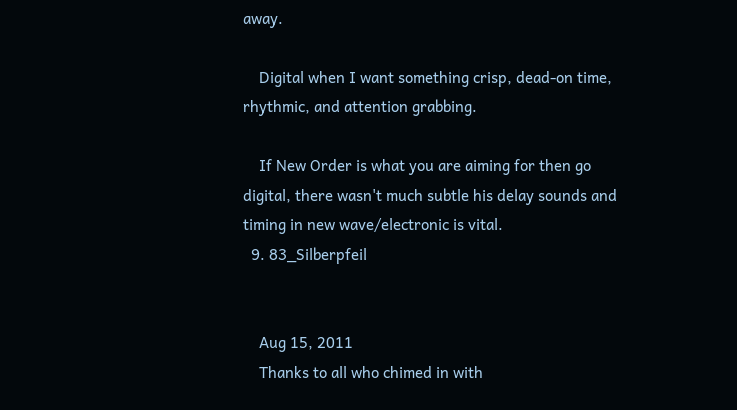away.

    Digital when I want something crisp, dead-on time, rhythmic, and attention grabbing.

    If New Order is what you are aiming for then go digital, there wasn't much subtle his delay sounds and timing in new wave/electronic is vital.
  9. 83_Silberpfeil


    Aug 15, 2011
    Thanks to all who chimed in with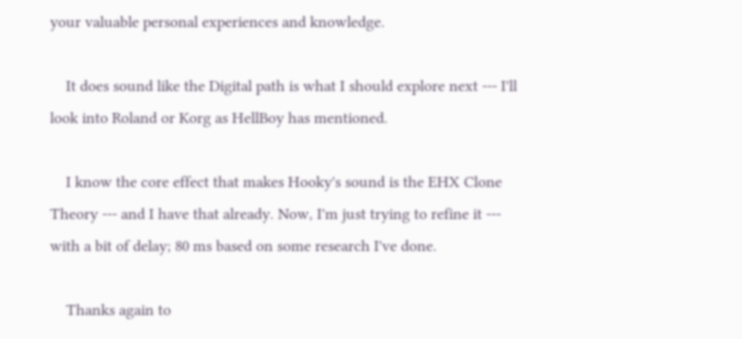your valuable personal experiences and knowledge.

    It does sound like the Digital path is what I should explore next --- I'll look into Roland or Korg as HellBoy has mentioned.

    I know the core effect that makes Hooky's sound is the EHX Clone Theory --- and I have that already. Now, I'm just trying to refine it --- with a bit of delay; 80 ms based on some research I've done.

    Thanks again to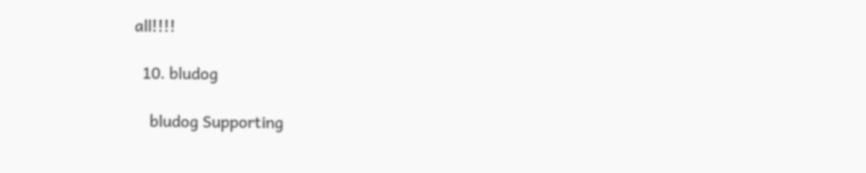all!!!!

  10. bludog

    bludog Supporting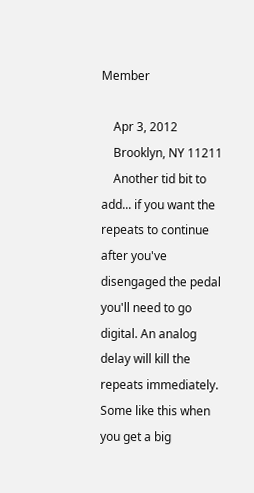Member

    Apr 3, 2012
    Brooklyn, NY 11211
    Another tid bit to add... if you want the repeats to continue after you've disengaged the pedal you'll need to go digital. An analog delay will kill the repeats immediately. Some like this when you get a big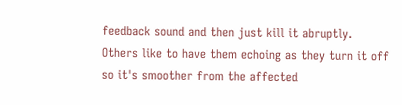feedback sound and then just kill it abruptly. Others like to have them echoing as they turn it off so it's smoother from the affected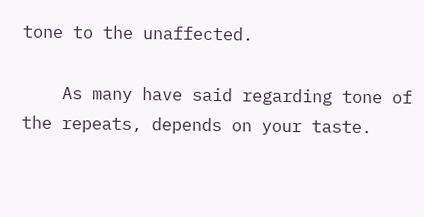tone to the unaffected.

    As many have said regarding tone of the repeats, depends on your taste.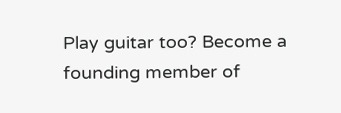Play guitar too? Become a founding member of